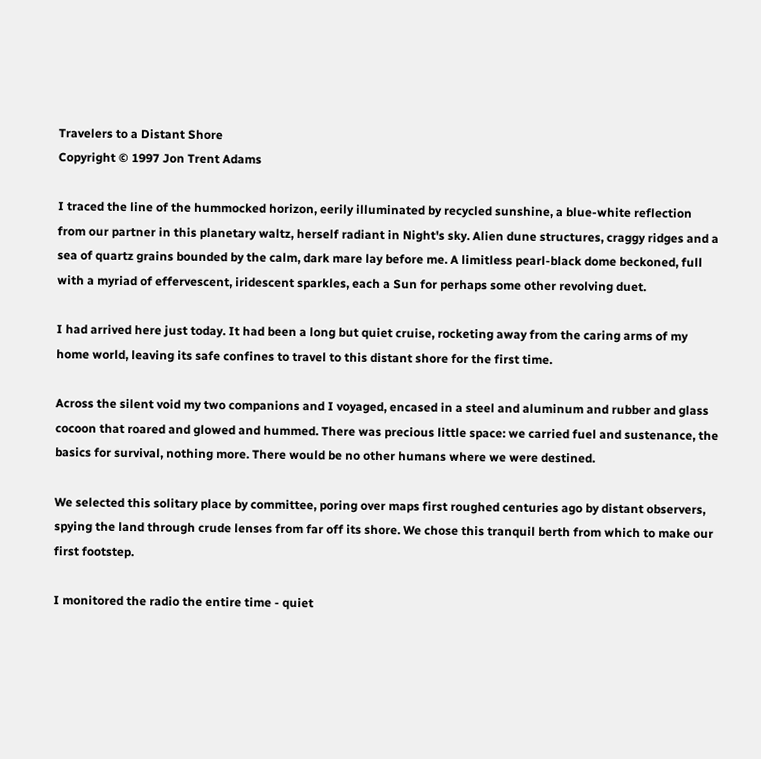Travelers to a Distant Shore
Copyright © 1997 Jon Trent Adams

I traced the line of the hummocked horizon, eerily illuminated by recycled sunshine, a blue-white reflection from our partner in this planetary waltz, herself radiant in Night's sky. Alien dune structures, craggy ridges and a sea of quartz grains bounded by the calm, dark mare lay before me. A limitless pearl-black dome beckoned, full with a myriad of effervescent, iridescent sparkles, each a Sun for perhaps some other revolving duet.

I had arrived here just today. It had been a long but quiet cruise, rocketing away from the caring arms of my home world, leaving its safe confines to travel to this distant shore for the first time.

Across the silent void my two companions and I voyaged, encased in a steel and aluminum and rubber and glass cocoon that roared and glowed and hummed. There was precious little space: we carried fuel and sustenance, the basics for survival, nothing more. There would be no other humans where we were destined.

We selected this solitary place by committee, poring over maps first roughed centuries ago by distant observers, spying the land through crude lenses from far off its shore. We chose this tranquil berth from which to make our first footstep.

I monitored the radio the entire time - quiet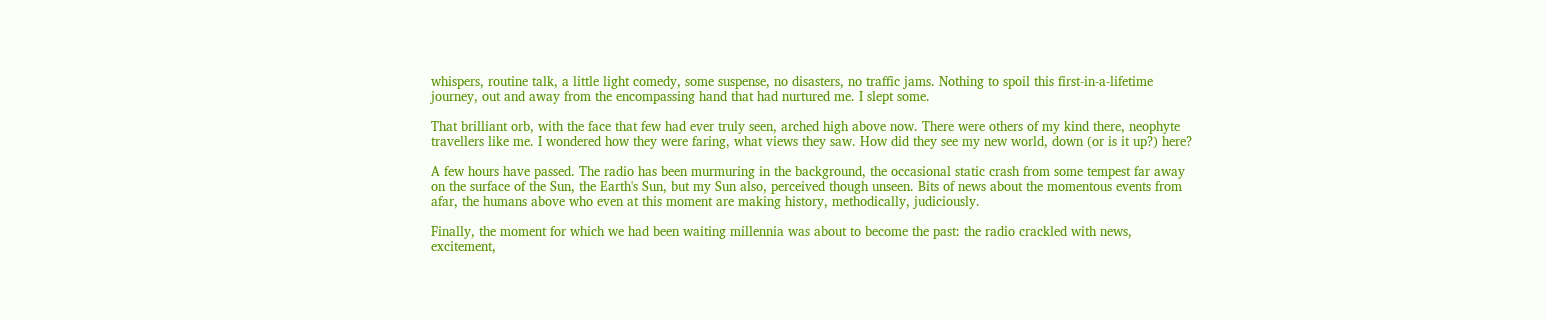whispers, routine talk, a little light comedy, some suspense, no disasters, no traffic jams. Nothing to spoil this first-in-a-lifetime journey, out and away from the encompassing hand that had nurtured me. I slept some.

That brilliant orb, with the face that few had ever truly seen, arched high above now. There were others of my kind there, neophyte travellers like me. I wondered how they were faring, what views they saw. How did they see my new world, down (or is it up?) here?

A few hours have passed. The radio has been murmuring in the background, the occasional static crash from some tempest far away on the surface of the Sun, the Earth's Sun, but my Sun also, perceived though unseen. Bits of news about the momentous events from afar, the humans above who even at this moment are making history, methodically, judiciously.

Finally, the moment for which we had been waiting millennia was about to become the past: the radio crackled with news, excitement,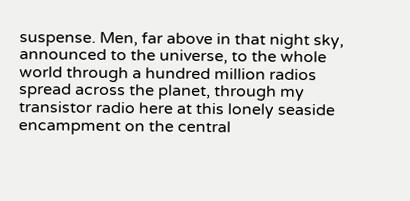suspense. Men, far above in that night sky, announced to the universe, to the whole world through a hundred million radios spread across the planet, through my transistor radio here at this lonely seaside encampment on the central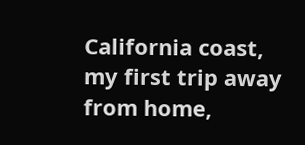California coast, my first trip away from home,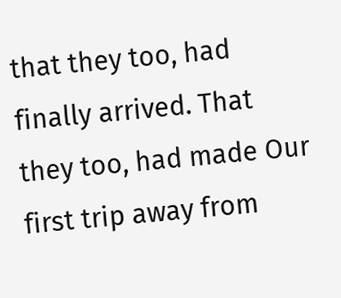that they too, had finally arrived. That they too, had made Our first trip away from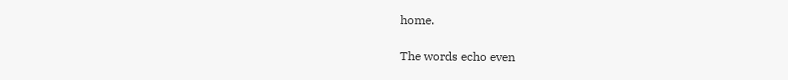home.

The words echo even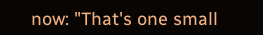now: "That's one small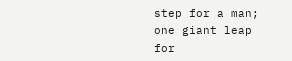step for a man; one giant leap for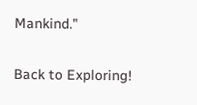Mankind."

Back to Exploring!